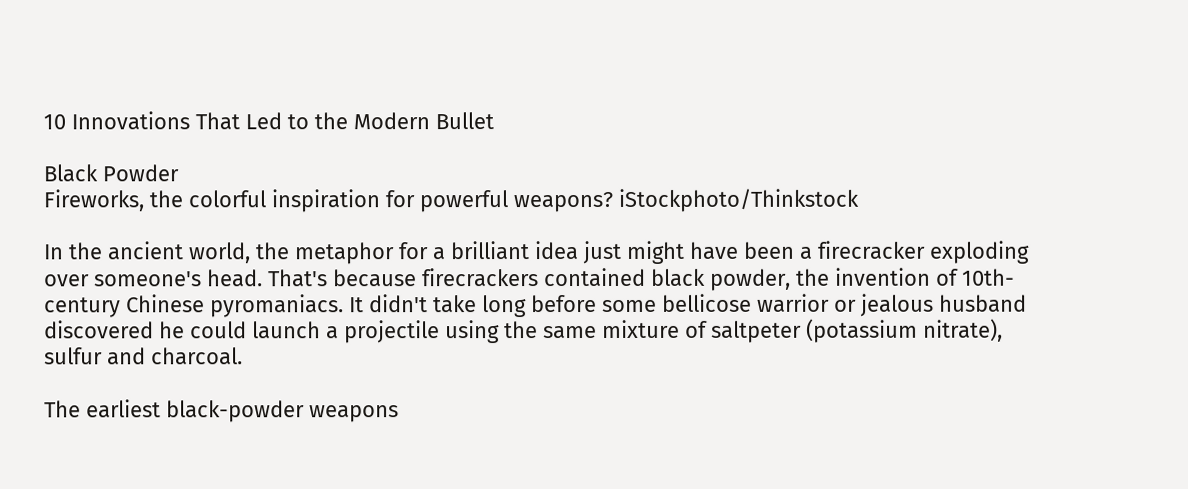10 Innovations That Led to the Modern Bullet

Black Powder
Fireworks, the colorful inspiration for powerful weapons? iStockphoto/Thinkstock

In the ancient world, the metaphor for a brilliant idea just might have been a firecracker exploding over someone's head. That's because firecrackers contained black powder, the invention of 10th-century Chinese pyromaniacs. It didn't take long before some bellicose warrior or jealous husband discovered he could launch a projectile using the same mixture of saltpeter (potassium nitrate), sulfur and charcoal.

The earliest black-powder weapons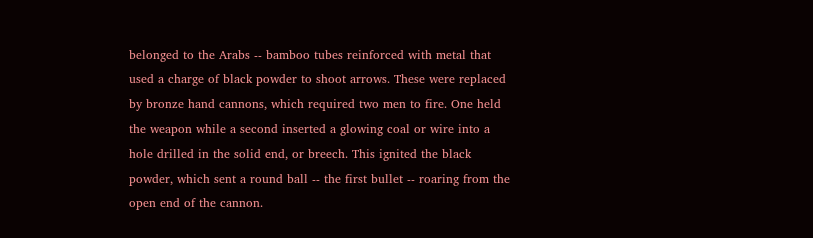belonged to the Arabs -- bamboo tubes reinforced with metal that used a charge of black powder to shoot arrows. These were replaced by bronze hand cannons, which required two men to fire. One held the weapon while a second inserted a glowing coal or wire into a hole drilled in the solid end, or breech. This ignited the black powder, which sent a round ball -- the first bullet -- roaring from the open end of the cannon.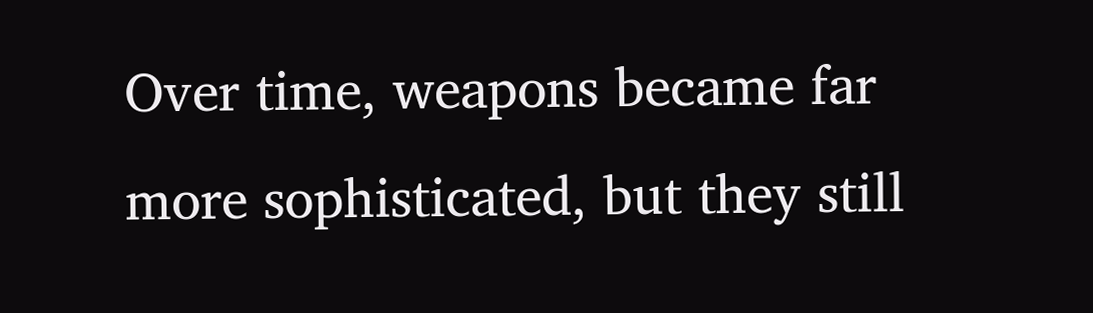Over time, weapons became far more sophisticated, but they still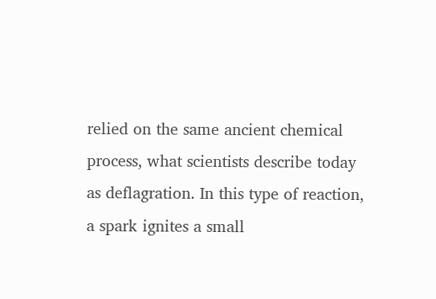relied on the same ancient chemical process, what scientists describe today as deflagration. In this type of reaction, a spark ignites a small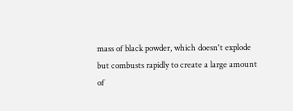mass of black powder, which doesn't explode but combusts rapidly to create a large amount of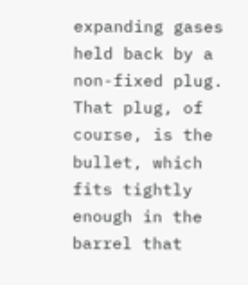expanding gases held back by a non-fixed plug. That plug, of course, is the bullet, which fits tightly enough in the barrel that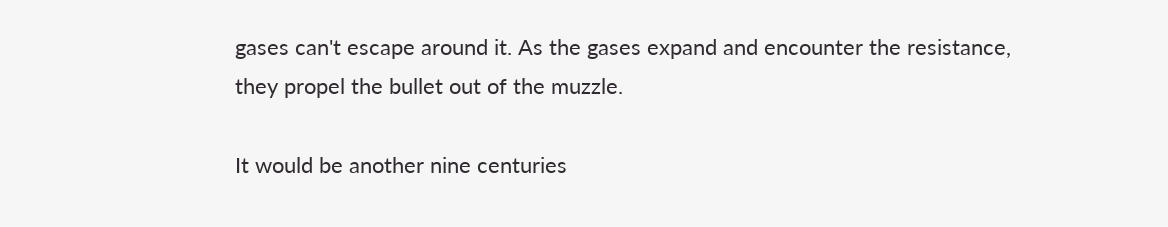gases can't escape around it. As the gases expand and encounter the resistance, they propel the bullet out of the muzzle.

It would be another nine centuries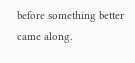before something better came along.